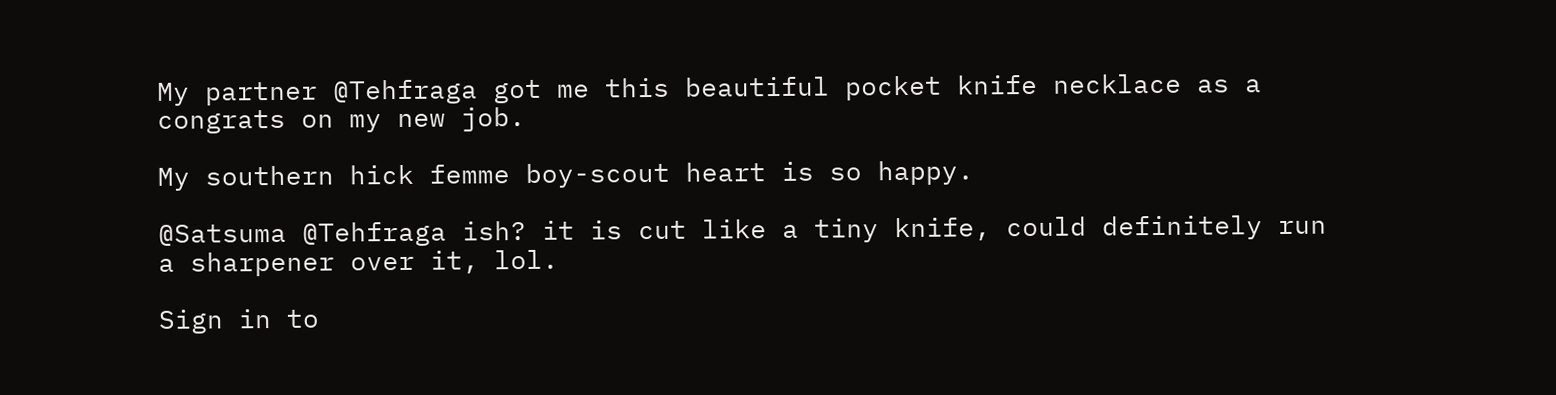My partner @Tehfraga got me this beautiful pocket knife necklace as a congrats on my new job.

My southern hick femme boy-scout heart is so happy.

@Satsuma @Tehfraga ish? it is cut like a tiny knife, could definitely run a sharpener over it, lol.

Sign in to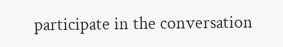participate in the conversation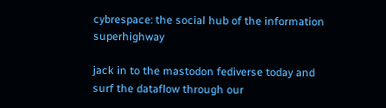cybrespace: the social hub of the information superhighway

jack in to the mastodon fediverse today and surf the dataflow through our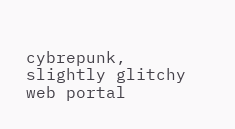cybrepunk, slightly glitchy web portal